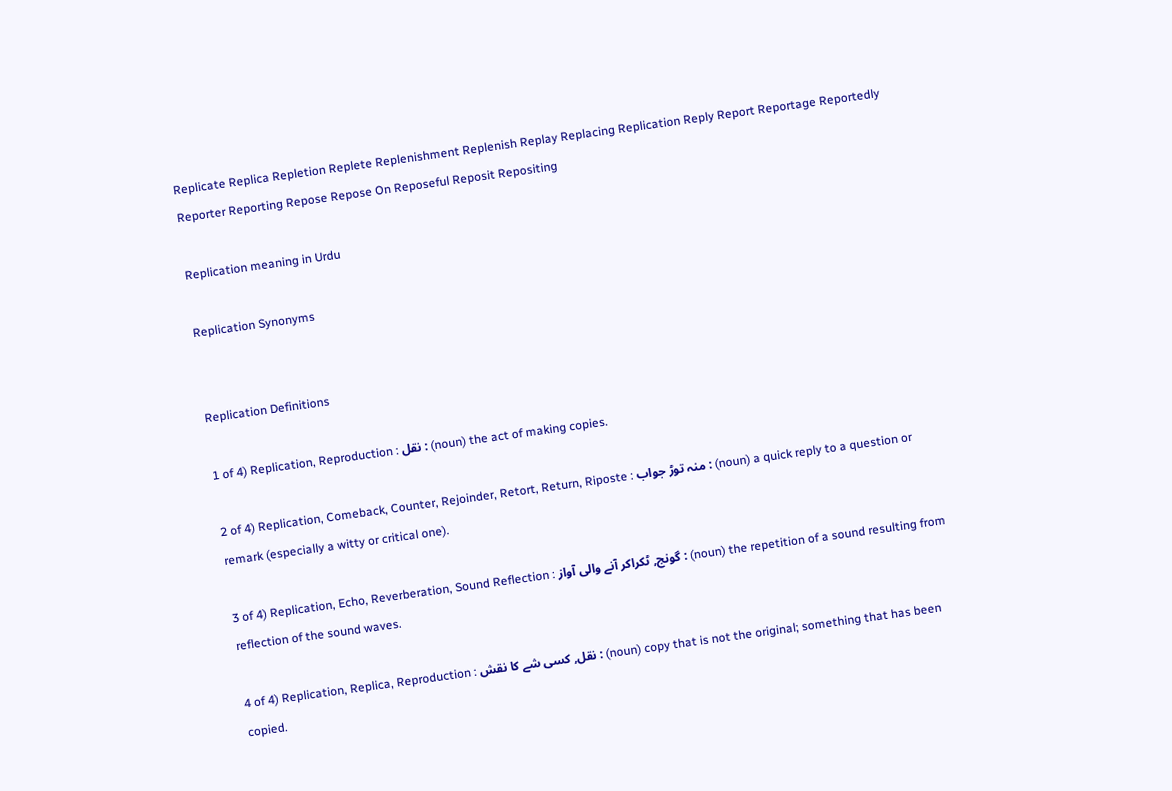Replicate Replica Repletion Replete Replenishment Replenish Replay Replacing Replication Reply Report Reportage Reportedly Reporter Reporting Repose Repose On Reposeful Reposit Repositing

Replication meaning in Urdu

Replication Synonyms


Replication Definitions

1 of 4) Replication, Reproduction : نقل : (noun) the act of making copies.

2 of 4) Replication, Comeback, Counter, Rejoinder, Retort, Return, Riposte : منہ توڑ جواب : (noun) a quick reply to a question or remark (especially a witty or critical one).

3 of 4) Replication, Echo, Reverberation, Sound Reflection : گونج, ٹکراکر آنے والی آواز : (noun) the repetition of a sound resulting from reflection of the sound waves.

4 of 4) Replication, Replica, Reproduction : نقل, کسی شے کا نقش : (noun) copy that is not the original; something that has been copied.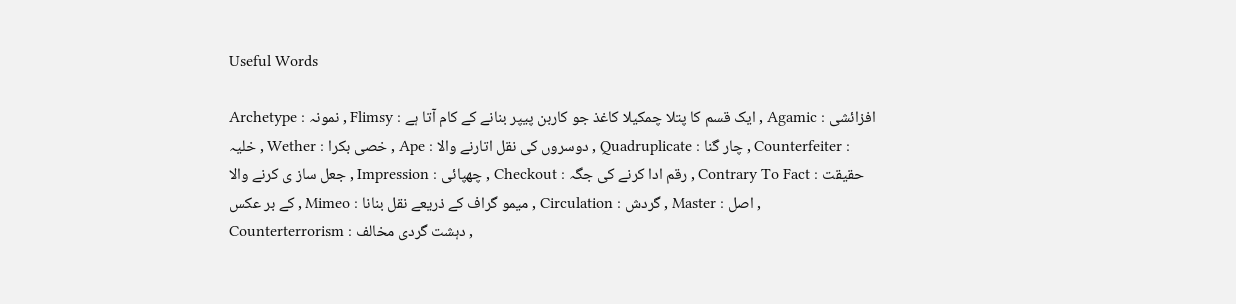Useful Words

Archetype : نمونہ , Flimsy : ایک قسم کا پتلا چمکیلا کاغذ جو کاربن پیپر بنانے کے کام آتا ہے , Agamic : افزائشی خلیہ , Wether : خصی بکرا , Ape : دوسروں کی نقل اتارنے والا , Quadruplicate : چار گنا , Counterfeiter : جعل ساز ی کرنے والا , Impression : چھپائی , Checkout : رقم ادا کرنے کی جگہ , Contrary To Fact : حقیقت کے بر عکس , Mimeo : میمو گراف کے ذریعے نقل بنانا , Circulation : گردش , Master : اصل , Counterterrorism : دہشت گردی مخالف ,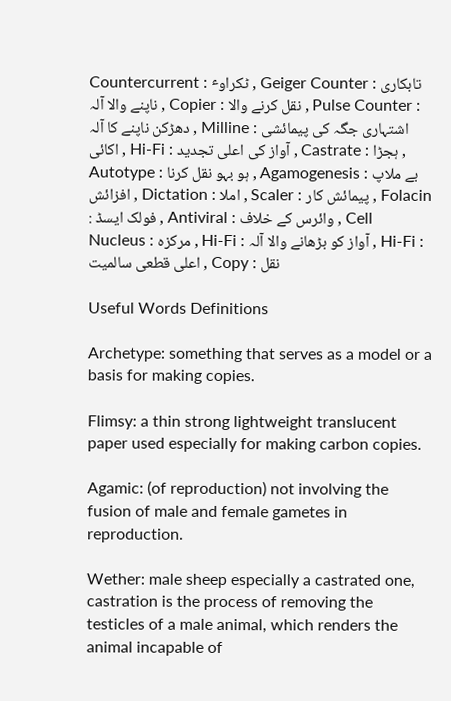Countercurrent : ٹکراوٴ , Geiger Counter : تابکاری ناپنے والا آلہ , Copier : نقل کرنے والا , Pulse Counter : دھڑکن ناپنے کا آلہ , Milline : اشتہاری جگہ کی پیمائشی اکائی , Hi-Fi : آواز کی اعلی تجدید , Castrate : ہجڑا , Autotype : ہو بہو نقل کرنا , Agamogenesis : بے ملاپ افزائش , Dictation : املا , Scaler : پیمائش کار , Folacin : فولک ایسڈ , Antiviral : وائرس کے خلاف , Cell Nucleus : مرکزہ , Hi-Fi : آواز کو بڑھانے والا آلہ , Hi-Fi : اعلی قطعی سالمیت , Copy : نقل

Useful Words Definitions

Archetype: something that serves as a model or a basis for making copies.

Flimsy: a thin strong lightweight translucent paper used especially for making carbon copies.

Agamic: (of reproduction) not involving the fusion of male and female gametes in reproduction.

Wether: male sheep especially a castrated one, castration is the process of removing the testicles of a male animal, which renders the animal incapable of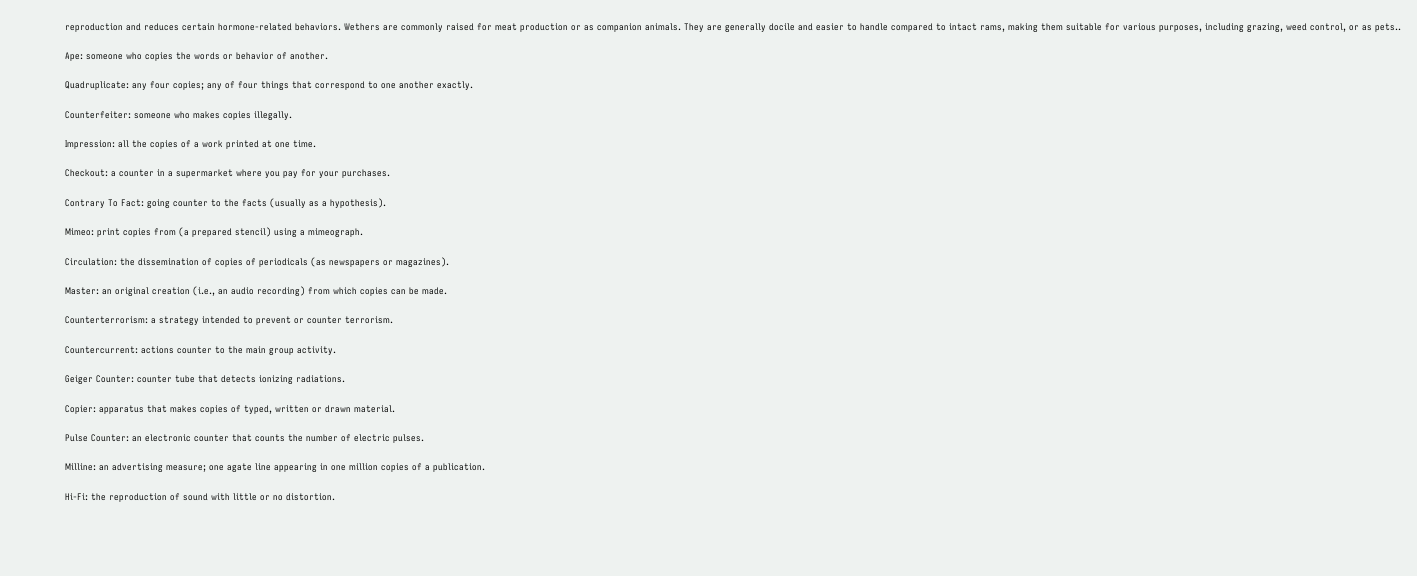reproduction and reduces certain hormone-related behaviors. Wethers are commonly raised for meat production or as companion animals. They are generally docile and easier to handle compared to intact rams, making them suitable for various purposes, including grazing, weed control, or as pets..

Ape: someone who copies the words or behavior of another.

Quadruplicate: any four copies; any of four things that correspond to one another exactly.

Counterfeiter: someone who makes copies illegally.

Impression: all the copies of a work printed at one time.

Checkout: a counter in a supermarket where you pay for your purchases.

Contrary To Fact: going counter to the facts (usually as a hypothesis).

Mimeo: print copies from (a prepared stencil) using a mimeograph.

Circulation: the dissemination of copies of periodicals (as newspapers or magazines).

Master: an original creation (i.e., an audio recording) from which copies can be made.

Counterterrorism: a strategy intended to prevent or counter terrorism.

Countercurrent: actions counter to the main group activity.

Geiger Counter: counter tube that detects ionizing radiations.

Copier: apparatus that makes copies of typed, written or drawn material.

Pulse Counter: an electronic counter that counts the number of electric pulses.

Milline: an advertising measure; one agate line appearing in one million copies of a publication.

Hi-Fi: the reproduction of sound with little or no distortion.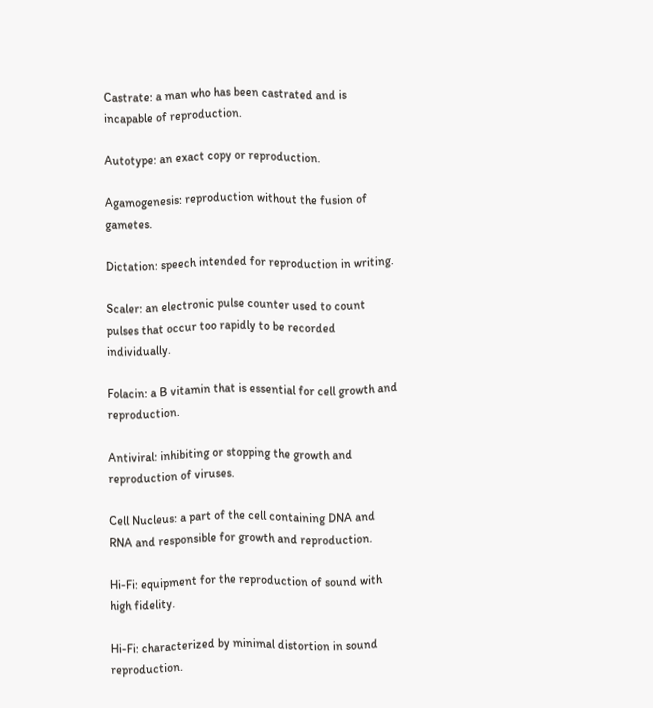Castrate: a man who has been castrated and is incapable of reproduction.

Autotype: an exact copy or reproduction.

Agamogenesis: reproduction without the fusion of gametes.

Dictation: speech intended for reproduction in writing.

Scaler: an electronic pulse counter used to count pulses that occur too rapidly to be recorded individually.

Folacin: a B vitamin that is essential for cell growth and reproduction.

Antiviral: inhibiting or stopping the growth and reproduction of viruses.

Cell Nucleus: a part of the cell containing DNA and RNA and responsible for growth and reproduction.

Hi-Fi: equipment for the reproduction of sound with high fidelity.

Hi-Fi: characterized by minimal distortion in sound reproduction.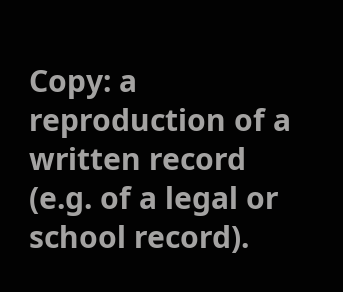Copy: a reproduction of a written record (e.g. of a legal or school record).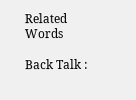Related Words

Back Talk :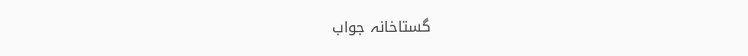گستاخانہ جواب